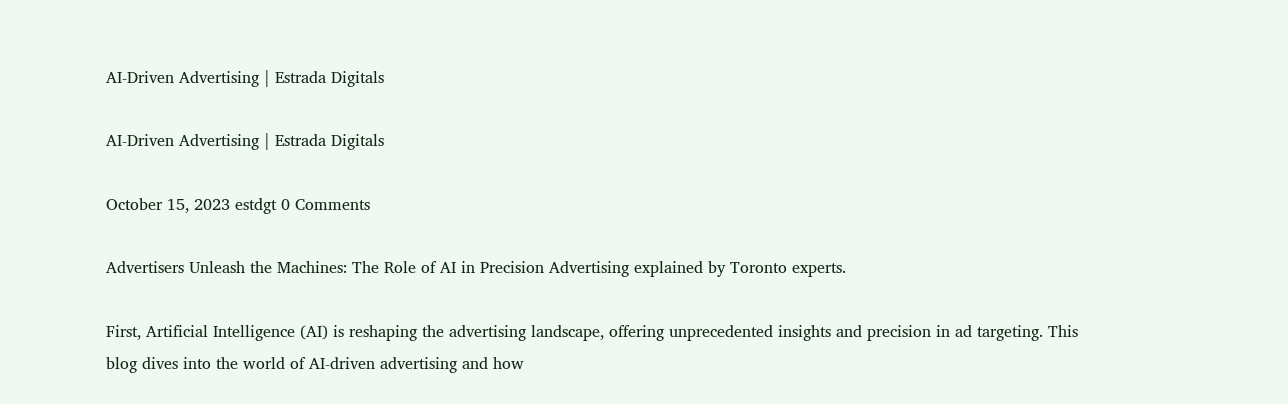AI-Driven Advertising | Estrada Digitals

AI-Driven Advertising | Estrada Digitals

October 15, 2023 estdgt 0 Comments

Advertisers Unleash the Machines: The Role of AI in Precision Advertising explained by Toronto experts.

First, Artificial Intelligence (AI) is reshaping the advertising landscape, offering unprecedented insights and precision in ad targeting. This blog dives into the world of AI-driven advertising and how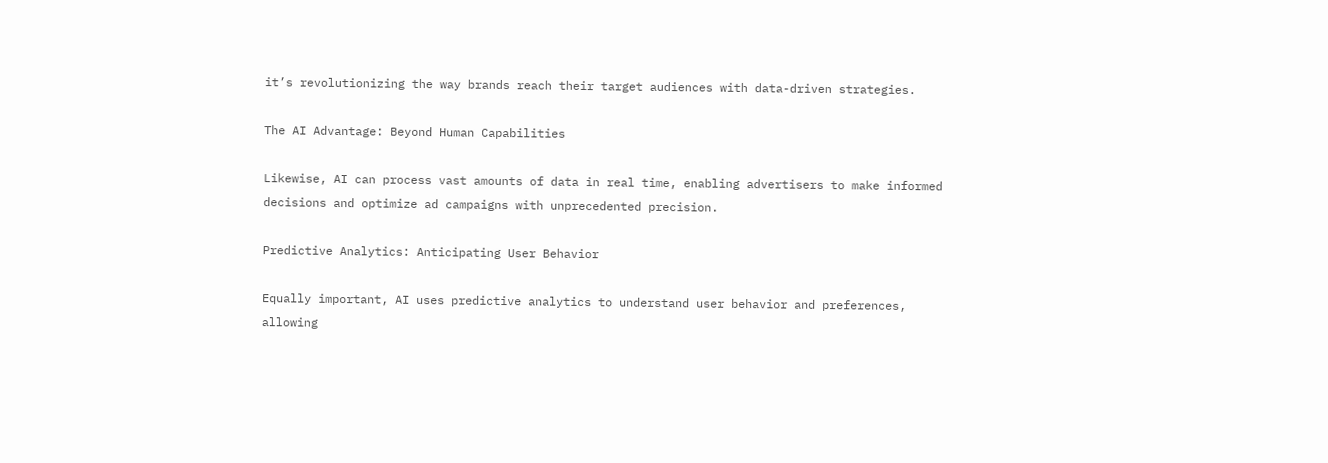it’s revolutionizing the way brands reach their target audiences with data-driven strategies.

The AI Advantage: Beyond Human Capabilities

Likewise, AI can process vast amounts of data in real time, enabling advertisers to make informed decisions and optimize ad campaigns with unprecedented precision.

Predictive Analytics: Anticipating User Behavior

Equally important, AI uses predictive analytics to understand user behavior and preferences, allowing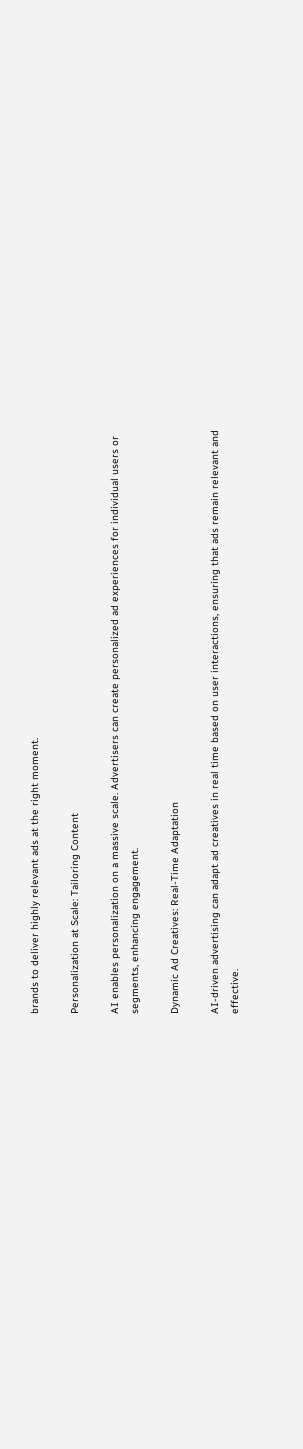brands to deliver highly relevant ads at the right moment.

Personalization at Scale: Tailoring Content

AI enables personalization on a massive scale. Advertisers can create personalized ad experiences for individual users or segments, enhancing engagement.

Dynamic Ad Creatives: Real-Time Adaptation

AI-driven advertising can adapt ad creatives in real time based on user interactions, ensuring that ads remain relevant and effective.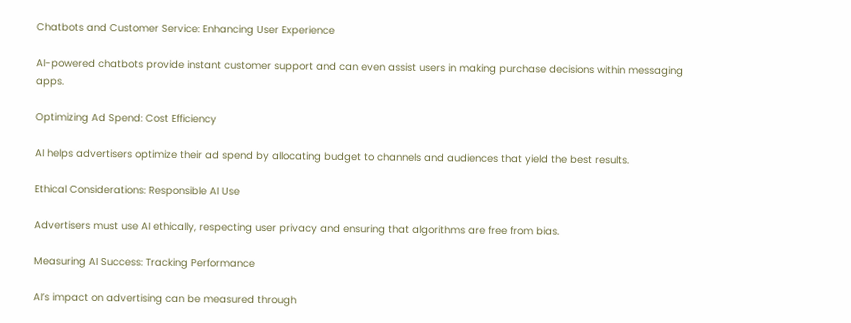Chatbots and Customer Service: Enhancing User Experience

AI-powered chatbots provide instant customer support and can even assist users in making purchase decisions within messaging apps.

Optimizing Ad Spend: Cost Efficiency

AI helps advertisers optimize their ad spend by allocating budget to channels and audiences that yield the best results.

Ethical Considerations: Responsible AI Use

Advertisers must use AI ethically, respecting user privacy and ensuring that algorithms are free from bias.

Measuring AI Success: Tracking Performance

AI’s impact on advertising can be measured through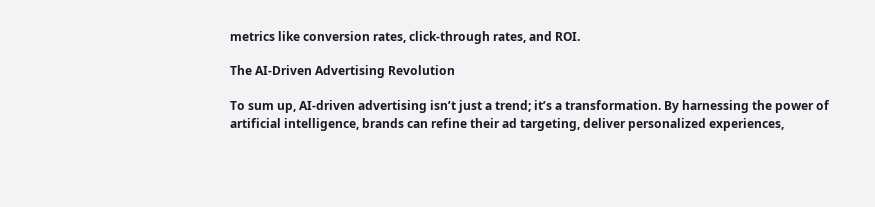metrics like conversion rates, click-through rates, and ROI.

The AI-Driven Advertising Revolution

To sum up, AI-driven advertising isn’t just a trend; it’s a transformation. By harnessing the power of artificial intelligence, brands can refine their ad targeting, deliver personalized experiences,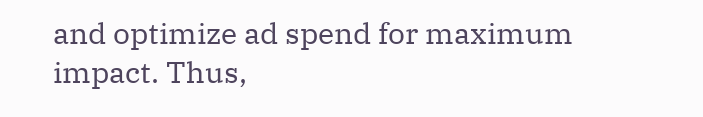and optimize ad spend for maximum impact. Thus,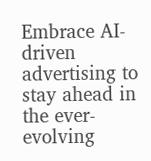Embrace AI-driven advertising to stay ahead in the ever-evolving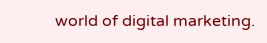world of digital marketing.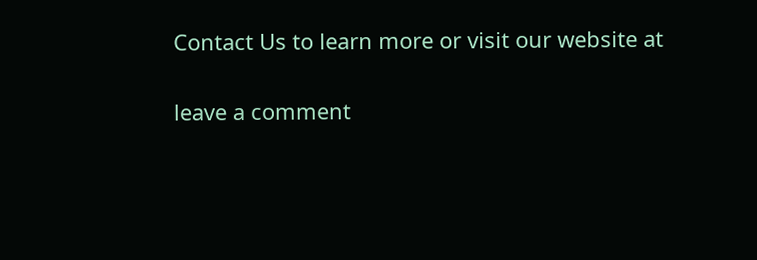Contact Us to learn more or visit our website at

leave a comment